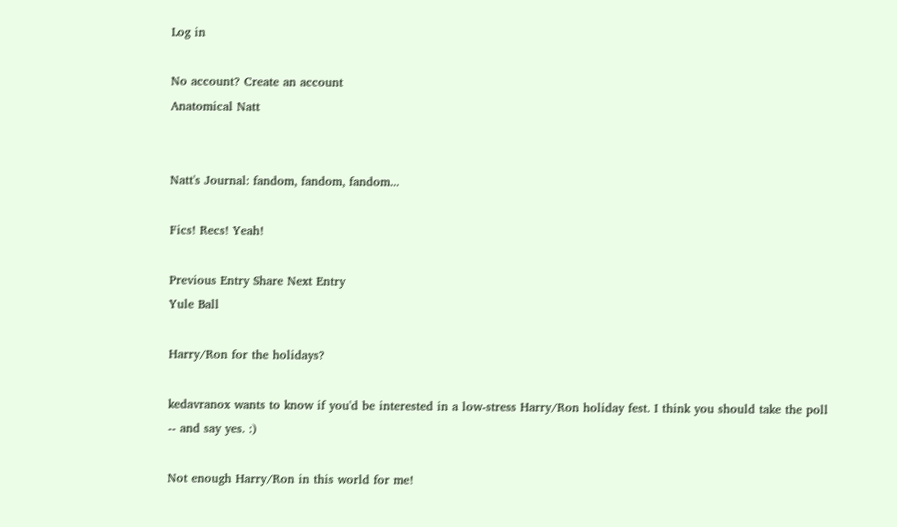Log in

No account? Create an account
Anatomical Natt


Natt's Journal: fandom, fandom, fandom...

Fics! Recs! Yeah!

Previous Entry Share Next Entry
Yule Ball

Harry/Ron for the holidays?

kedavranox wants to know if you'd be interested in a low-stress Harry/Ron holiday fest. I think you should take the poll -- and say yes. :)

Not enough Harry/Ron in this world for me!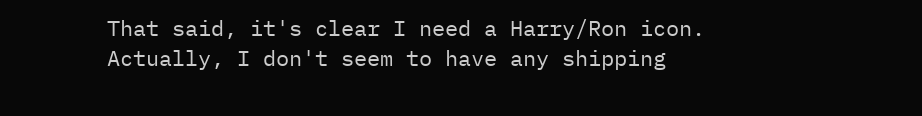That said, it's clear I need a Harry/Ron icon. Actually, I don't seem to have any shipping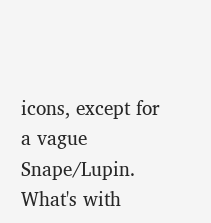icons, except for a vague Snape/Lupin. What's with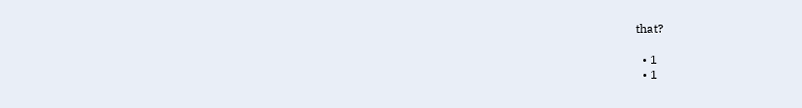that?

  • 1
  • 1